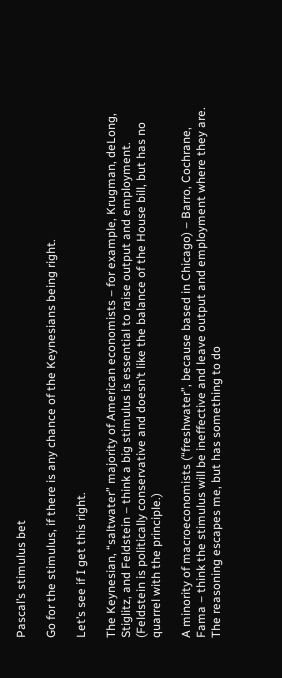Pascal’s stimulus bet

Go for the stimulus, if there is any chance of the Keynesians being right.

Let’s see if I get this right.

The Keynesian, “saltwater” majority of American economists – for example, Krugman, deLong, Stiglitz, and Feldstein – think a big stimulus is essential to raise output and employment. (Feldstein is politically conservative and doesn’t like the balance of the House bill, but has no quarrel with the principle.)

A minority of macroeconomists (“freshwater”, because based in Chicago) – Barro, Cochrane, Fama – think the stimulus will be ineffective and leave output and employment where they are. The reasoning escapes me, but has something to do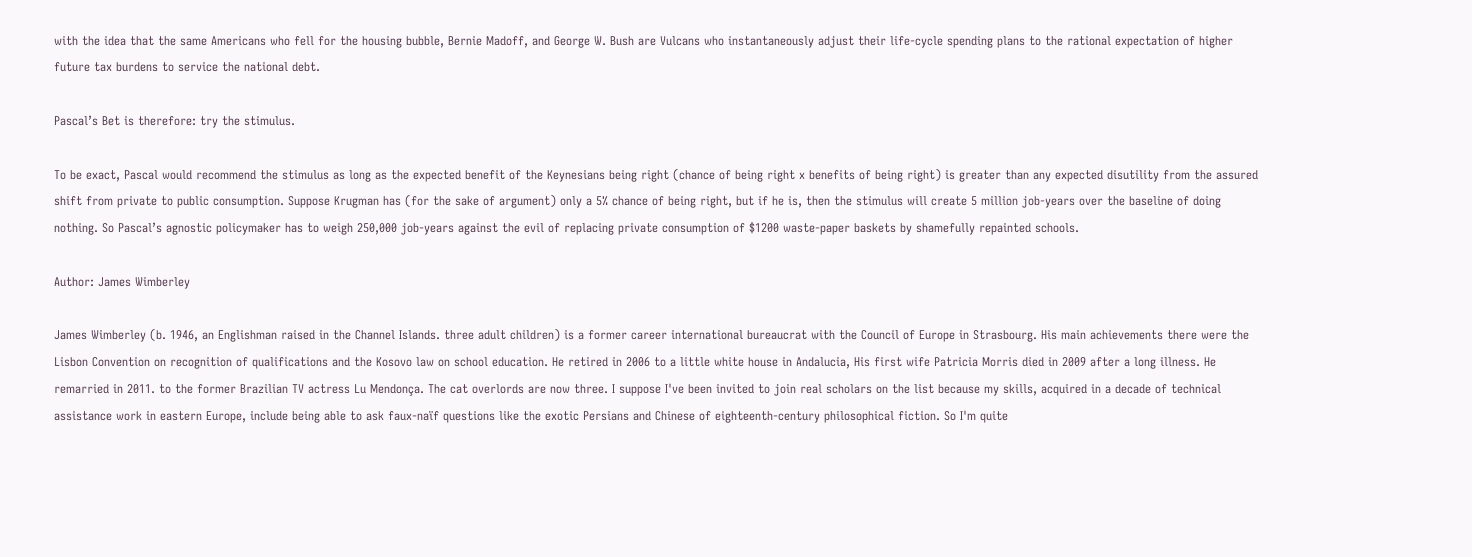with the idea that the same Americans who fell for the housing bubble, Bernie Madoff, and George W. Bush are Vulcans who instantaneously adjust their life-cycle spending plans to the rational expectation of higher future tax burdens to service the national debt.

Pascal’s Bet is therefore: try the stimulus.

To be exact, Pascal would recommend the stimulus as long as the expected benefit of the Keynesians being right (chance of being right x benefits of being right) is greater than any expected disutility from the assured shift from private to public consumption. Suppose Krugman has (for the sake of argument) only a 5% chance of being right, but if he is, then the stimulus will create 5 million job-years over the baseline of doing nothing. So Pascal’s agnostic policymaker has to weigh 250,000 job-years against the evil of replacing private consumption of $1200 waste-paper baskets by shamefully repainted schools.

Author: James Wimberley

James Wimberley (b. 1946, an Englishman raised in the Channel Islands. three adult children) is a former career international bureaucrat with the Council of Europe in Strasbourg. His main achievements there were the Lisbon Convention on recognition of qualifications and the Kosovo law on school education. He retired in 2006 to a little white house in Andalucia, His first wife Patricia Morris died in 2009 after a long illness. He remarried in 2011. to the former Brazilian TV actress Lu Mendonça. The cat overlords are now three. I suppose I've been invited to join real scholars on the list because my skills, acquired in a decade of technical assistance work in eastern Europe, include being able to ask faux-naïf questions like the exotic Persians and Chinese of eighteenth-century philosophical fiction. So I'm quite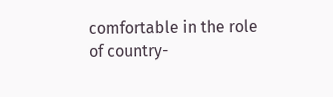comfortable in the role of country-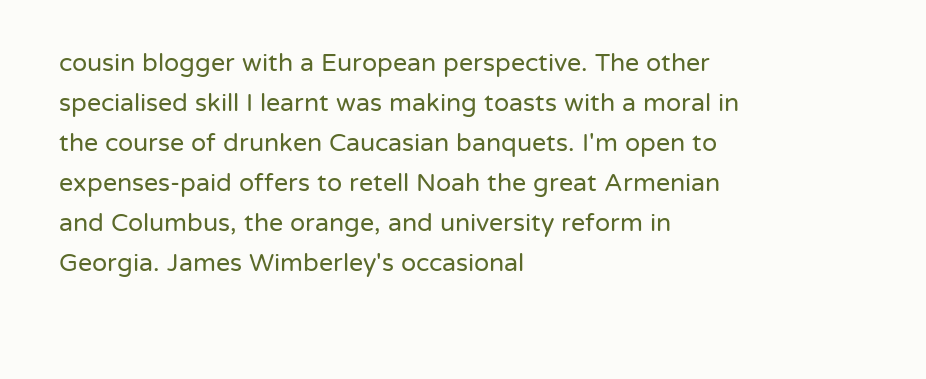cousin blogger with a European perspective. The other specialised skill I learnt was making toasts with a moral in the course of drunken Caucasian banquets. I'm open to expenses-paid offers to retell Noah the great Armenian and Columbus, the orange, and university reform in Georgia. James Wimberley's occasional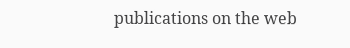publications on the web